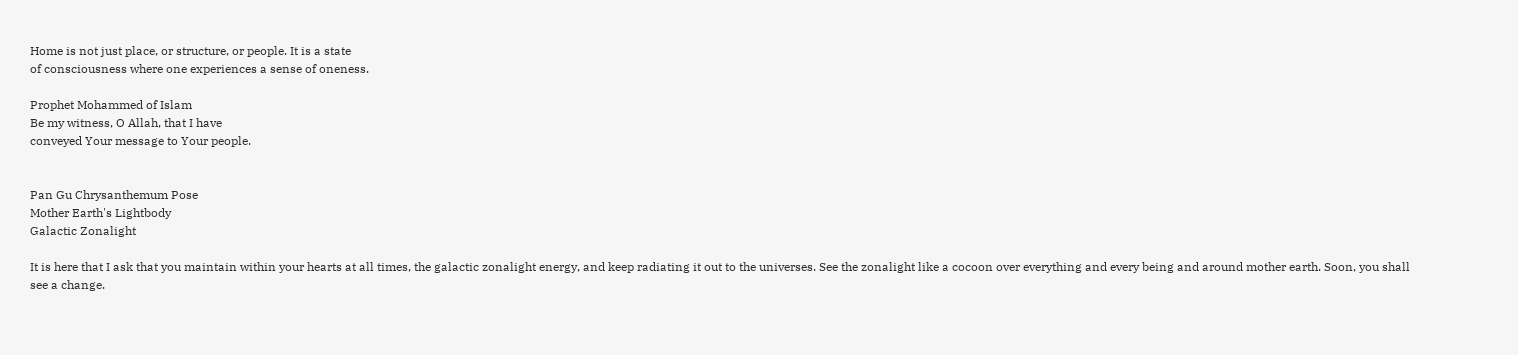Home is not just place, or structure, or people. It is a state
of consciousness where one experiences a sense of oneness.

Prophet Mohammed of Islam
Be my witness, O Allah, that I have
conveyed Your message to Your people.


Pan Gu Chrysanthemum Pose
Mother Earth's Lightbody
Galactic Zonalight

It is here that I ask that you maintain within your hearts at all times, the galactic zonalight energy, and keep radiating it out to the universes. See the zonalight like a cocoon over everything and every being and around mother earth. Soon, you shall see a change.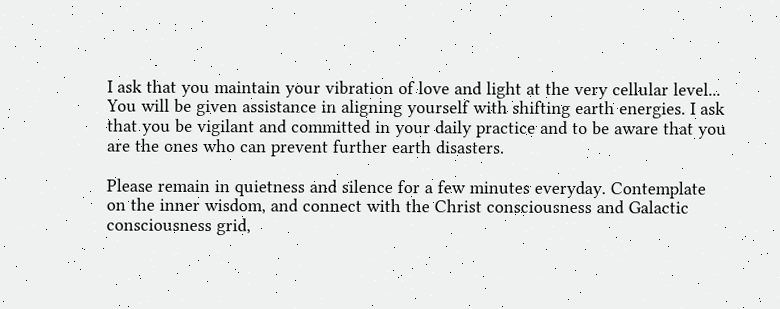I ask that you maintain your vibration of love and light at the very cellular level... You will be given assistance in aligning yourself with shifting earth energies. I ask that you be vigilant and committed in your daily practice and to be aware that you are the ones who can prevent further earth disasters.

Please remain in quietness and silence for a few minutes everyday. Contemplate on the inner wisdom, and connect with the Christ consciousness and Galactic consciousness grid,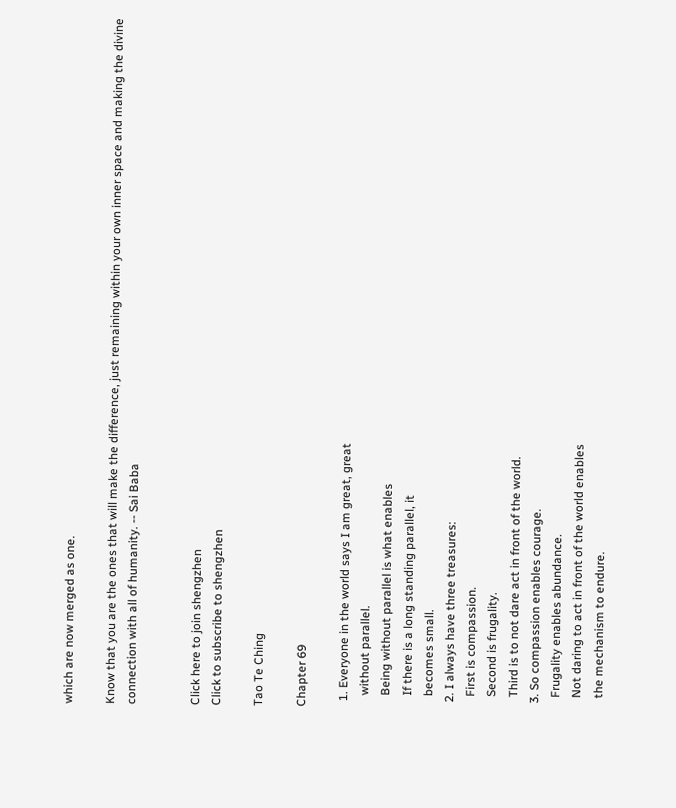which are now merged as one.

Know that you are the ones that will make the difference, just remaining within your own inner space and making the divine connection with all of humanity. -- Sai Baba


Click here to join shengzhen
Click to subscribe to shengzhen

Tao Te Ching

Chapter 69

  1. Everyone in the world says I am great, great
    without parallel.
    Being without parallel is what enables
    If there is a long standing parallel, it
    becomes small.
  2. I always have three treasures:
    First is compassion.
    Second is frugality.
    Third is to not dare act in front of the world.
  3. So compassion enables courage.
    Frugality enables abundance.
    Not daring to act in front of the world enables
    the mechanism to endure.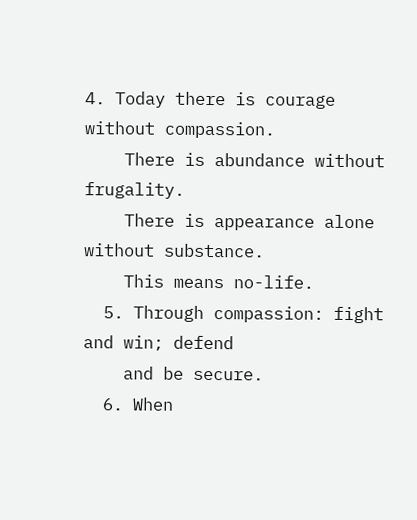4. Today there is courage without compassion.
    There is abundance without frugality.
    There is appearance alone without substance.
    This means no-life.
  5. Through compassion: fight and win; defend
    and be secure.
  6. When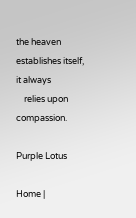the heaven establishes itself, it always
    relies upon compassion.

Purple Lotus

Home |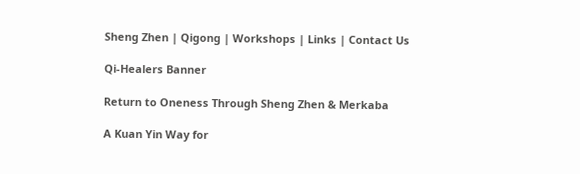Sheng Zhen | Qigong | Workshops | Links | Contact Us

Qi-Healers Banner

Return to Oneness Through Sheng Zhen & Merkaba

A Kuan Yin Way for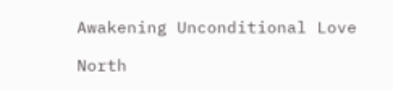Awakening Unconditional Love

North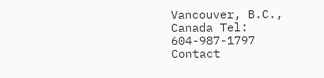Vancouver, B.C., Canada Tel: 604-987-1797
Contact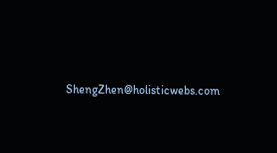ShengZhen@holisticwebs.com